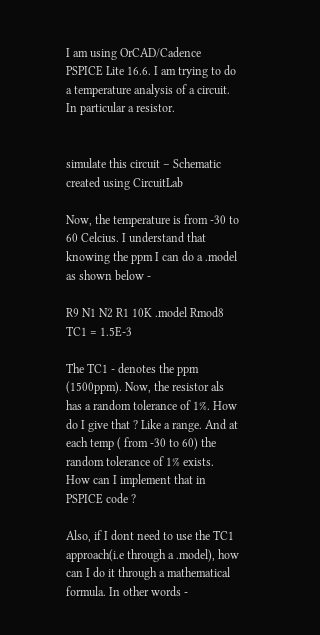I am using OrCAD/Cadence PSPICE Lite 16.6. I am trying to do a temperature analysis of a circuit. In particular a resistor.


simulate this circuit – Schematic created using CircuitLab

Now, the temperature is from -30 to 60 Celcius. I understand that knowing the ppm I can do a .model as shown below -

R9 N1 N2 R1 10K .model Rmod8 TC1 = 1.5E-3

The TC1 - denotes the ppm (1500ppm). Now, the resistor als has a random tolerance of 1%. How do I give that ? Like a range. And at each temp ( from -30 to 60) the random tolerance of 1% exists. How can I implement that in PSPICE code ?

Also, if I dont need to use the TC1 approach(i.e through a .model), how can I do it through a mathematical formula. In other words -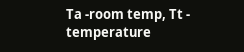Ta -room temp, Tt - temperature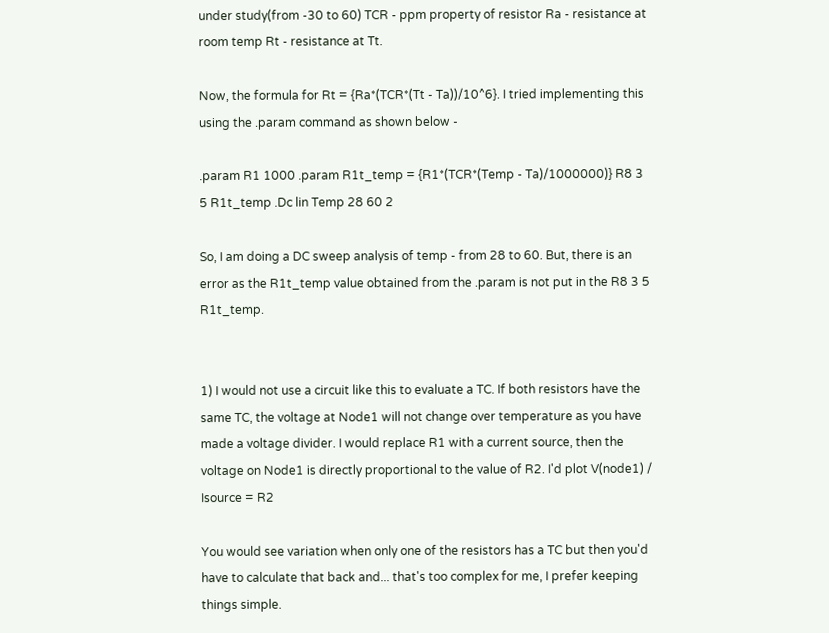under study(from -30 to 60) TCR - ppm property of resistor Ra - resistance at room temp Rt - resistance at Tt.

Now, the formula for Rt = {Ra*(TCR*(Tt - Ta))/10^6}. I tried implementing this using the .param command as shown below -

.param R1 1000 .param R1t_temp = {R1*(TCR*(Temp - Ta)/1000000)} R8 3 5 R1t_temp .Dc lin Temp 28 60 2

So, I am doing a DC sweep analysis of temp - from 28 to 60. But, there is an error as the R1t_temp value obtained from the .param is not put in the R8 3 5 R1t_temp.


1) I would not use a circuit like this to evaluate a TC. If both resistors have the same TC, the voltage at Node1 will not change over temperature as you have made a voltage divider. I would replace R1 with a current source, then the voltage on Node1 is directly proportional to the value of R2. I'd plot V(node1) / Isource = R2

You would see variation when only one of the resistors has a TC but then you'd have to calculate that back and... that's too complex for me, I prefer keeping things simple.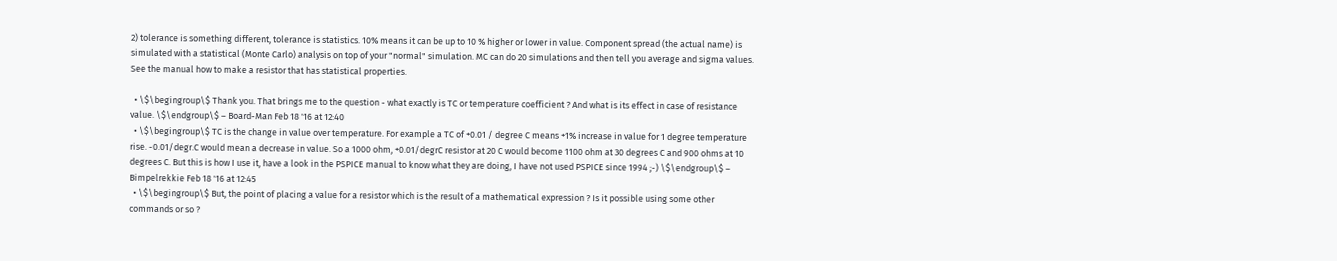2) tolerance is something different, tolerance is statistics. 10% means it can be up to 10 % higher or lower in value. Component spread (the actual name) is simulated with a statistical (Monte Carlo) analysis on top of your "normal" simulation. MC can do 20 simulations and then tell you average and sigma values. See the manual how to make a resistor that has statistical properties.

  • \$\begingroup\$ Thank you. That brings me to the question - what exactly is TC or temperature coefficient ? And what is its effect in case of resistance value. \$\endgroup\$ – Board-Man Feb 18 '16 at 12:40
  • \$\begingroup\$ TC is the change in value over temperature. For example a TC of +0.01 / degree C means +1% increase in value for 1 degree temperature rise. -0.01/degr.C would mean a decrease in value. So a 1000 ohm, +0.01/degrC resistor at 20 C would become 1100 ohm at 30 degrees C and 900 ohms at 10 degrees C. But this is how I use it, have a look in the PSPICE manual to know what they are doing, I have not used PSPICE since 1994 ;-) \$\endgroup\$ – Bimpelrekkie Feb 18 '16 at 12:45
  • \$\begingroup\$ But, the point of placing a value for a resistor which is the result of a mathematical expression ? Is it possible using some other commands or so ?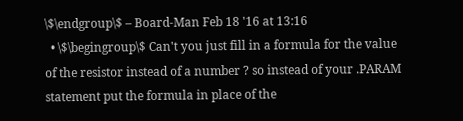\$\endgroup\$ – Board-Man Feb 18 '16 at 13:16
  • \$\begingroup\$ Can't you just fill in a formula for the value of the resistor instead of a number ? so instead of your .PARAM statement put the formula in place of the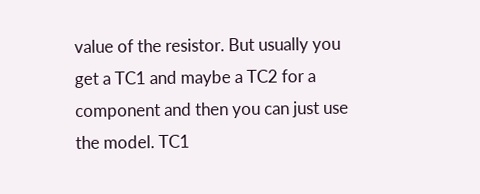value of the resistor. But usually you get a TC1 and maybe a TC2 for a component and then you can just use the model. TC1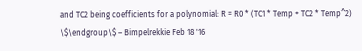and TC2 being coefficients for a polynomial: R = R0 * (TC1 * Temp + TC2 * Temp^2) \$\endgroup\$ – Bimpelrekkie Feb 18 '16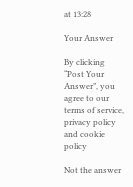at 13:28

Your Answer

By clicking “Post Your Answer”, you agree to our terms of service, privacy policy and cookie policy

Not the answer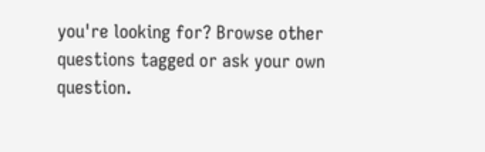you're looking for? Browse other questions tagged or ask your own question.